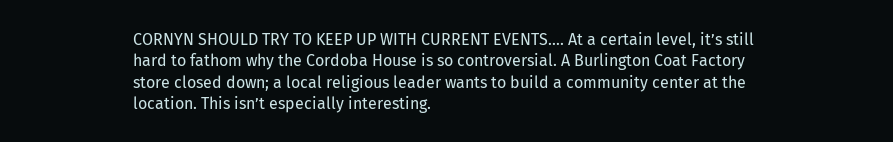CORNYN SHOULD TRY TO KEEP UP WITH CURRENT EVENTS…. At a certain level, it’s still hard to fathom why the Cordoba House is so controversial. A Burlington Coat Factory store closed down; a local religious leader wants to build a community center at the location. This isn’t especially interesting.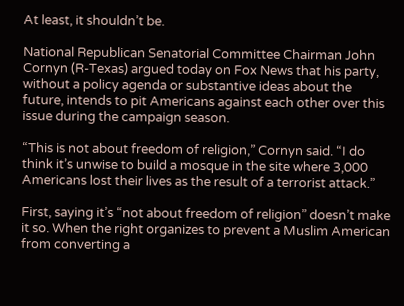At least, it shouldn’t be.

National Republican Senatorial Committee Chairman John Cornyn (R-Texas) argued today on Fox News that his party, without a policy agenda or substantive ideas about the future, intends to pit Americans against each other over this issue during the campaign season.

“This is not about freedom of religion,” Cornyn said. “I do think it’s unwise to build a mosque in the site where 3,000 Americans lost their lives as the result of a terrorist attack.”

First, saying it’s “not about freedom of religion” doesn’t make it so. When the right organizes to prevent a Muslim American from converting a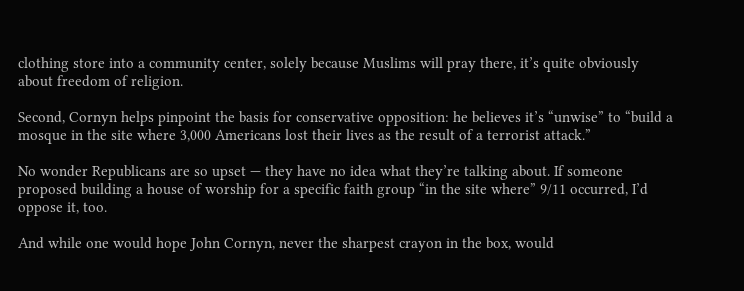clothing store into a community center, solely because Muslims will pray there, it’s quite obviously about freedom of religion.

Second, Cornyn helps pinpoint the basis for conservative opposition: he believes it’s “unwise” to “build a mosque in the site where 3,000 Americans lost their lives as the result of a terrorist attack.”

No wonder Republicans are so upset — they have no idea what they’re talking about. If someone proposed building a house of worship for a specific faith group “in the site where” 9/11 occurred, I’d oppose it, too.

And while one would hope John Cornyn, never the sharpest crayon in the box, would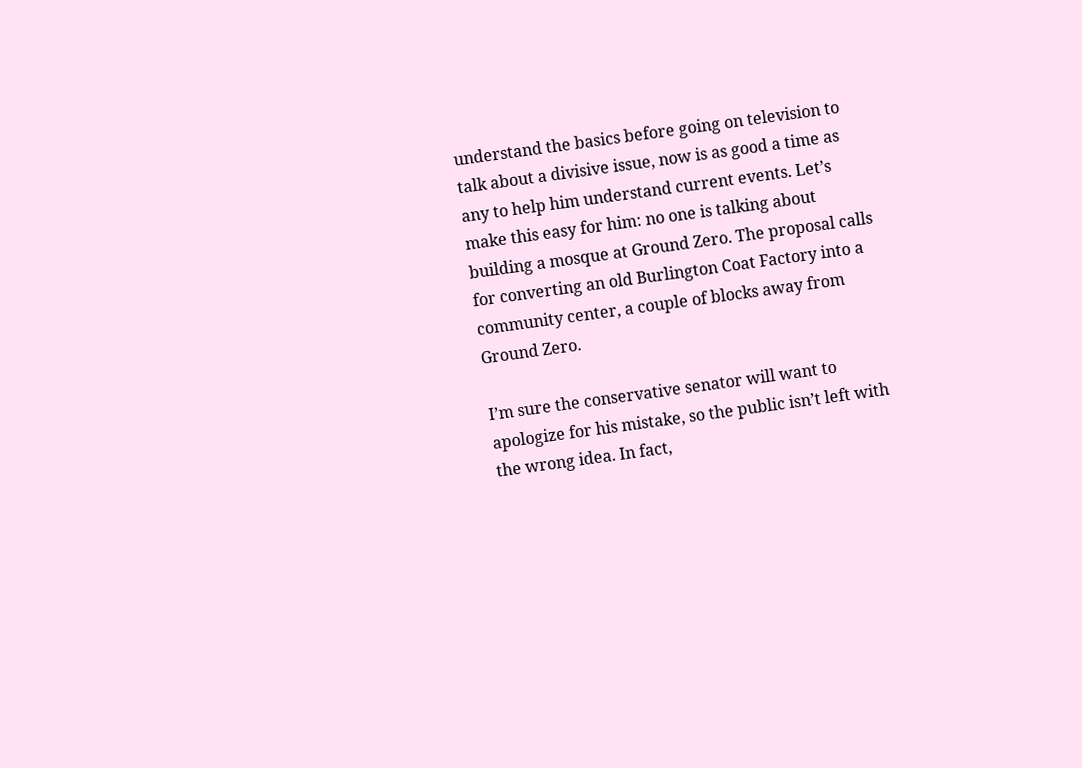understand the basics before going on television to talk about a divisive issue, now is as good a time as any to help him understand current events. Let’s make this easy for him: no one is talking about building a mosque at Ground Zero. The proposal calls for converting an old Burlington Coat Factory into a community center, a couple of blocks away from Ground Zero.

I’m sure the conservative senator will want to apologize for his mistake, so the public isn’t left with the wrong idea. In fact,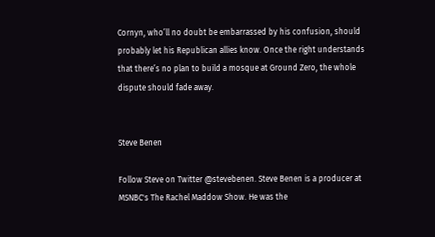Cornyn, who’ll no doubt be embarrassed by his confusion, should probably let his Republican allies know. Once the right understands that there’s no plan to build a mosque at Ground Zero, the whole dispute should fade away.


Steve Benen

Follow Steve on Twitter @stevebenen. Steve Benen is a producer at MSNBC's The Rachel Maddow Show. He was the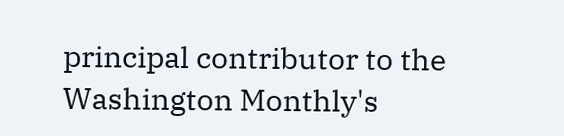principal contributor to the Washington Monthly's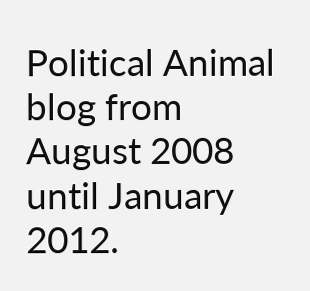Political Animal blog from August 2008 until January 2012.